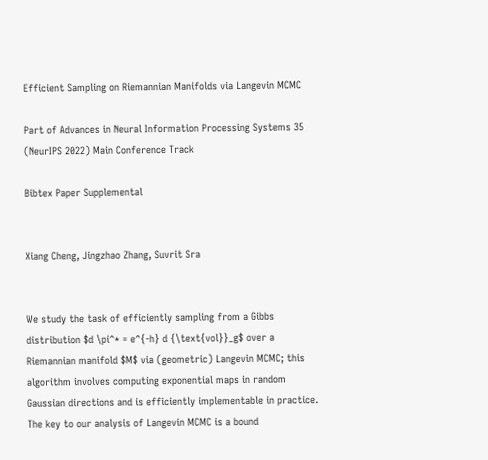Efficient Sampling on Riemannian Manifolds via Langevin MCMC

Part of Advances in Neural Information Processing Systems 35 (NeurIPS 2022) Main Conference Track

Bibtex Paper Supplemental


Xiang Cheng, Jingzhao Zhang, Suvrit Sra


We study the task of efficiently sampling from a Gibbs distribution $d \pi^* = e^{-h} d {\text{vol}}_g$ over a Riemannian manifold $M$ via (geometric) Langevin MCMC; this algorithm involves computing exponential maps in random Gaussian directions and is efficiently implementable in practice. The key to our analysis of Langevin MCMC is a bound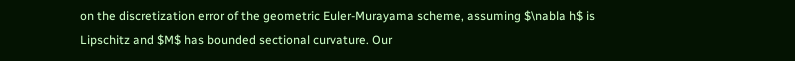on the discretization error of the geometric Euler-Murayama scheme, assuming $\nabla h$ is Lipschitz and $M$ has bounded sectional curvature. Our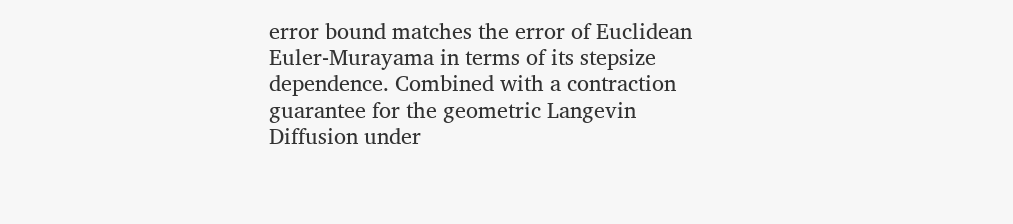error bound matches the error of Euclidean Euler-Murayama in terms of its stepsize dependence. Combined with a contraction guarantee for the geometric Langevin Diffusion under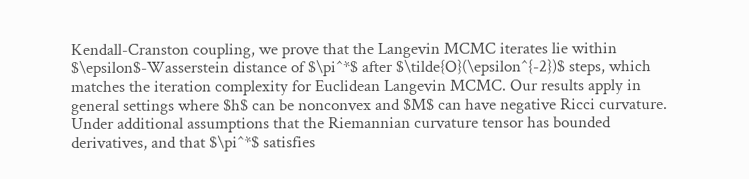Kendall-Cranston coupling, we prove that the Langevin MCMC iterates lie within $\epsilon$-Wasserstein distance of $\pi^*$ after $\tilde{O}(\epsilon^{-2})$ steps, which matches the iteration complexity for Euclidean Langevin MCMC. Our results apply in general settings where $h$ can be nonconvex and $M$ can have negative Ricci curvature. Under additional assumptions that the Riemannian curvature tensor has bounded derivatives, and that $\pi^*$ satisfies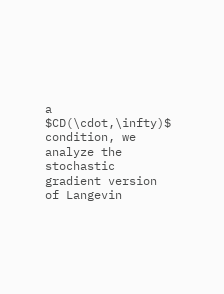a $CD(\cdot,\infty)$ condition, we analyze the stochastic gradient version of Langevin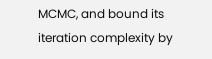MCMC, and bound its iteration complexity by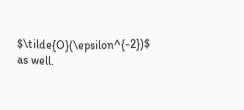$\tilde{O}(\epsilon^{-2})$ as well.